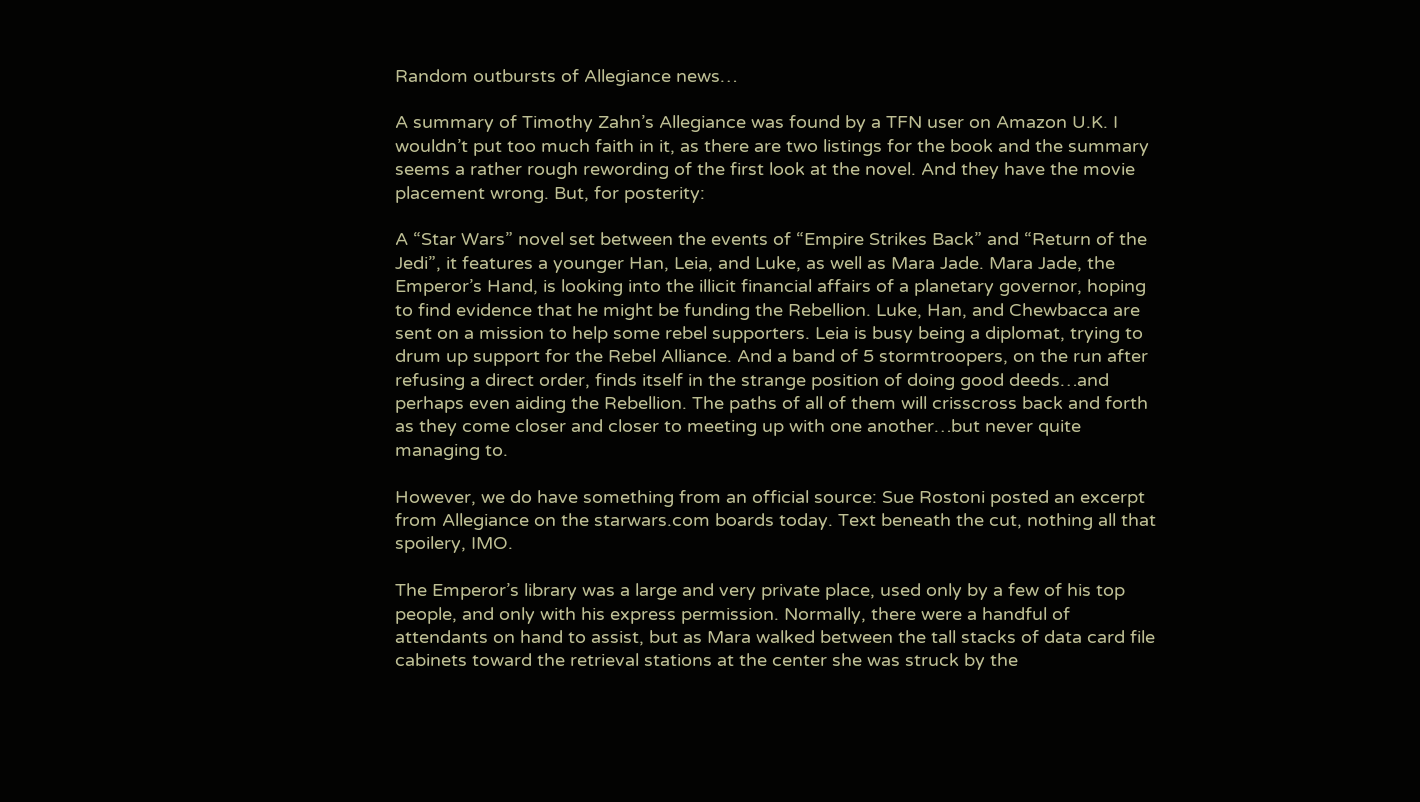Random outbursts of Allegiance news…

A summary of Timothy Zahn’s Allegiance was found by a TFN user on Amazon U.K. I wouldn’t put too much faith in it, as there are two listings for the book and the summary seems a rather rough rewording of the first look at the novel. And they have the movie placement wrong. But, for posterity:

A “Star Wars” novel set between the events of “Empire Strikes Back” and “Return of the Jedi”, it features a younger Han, Leia, and Luke, as well as Mara Jade. Mara Jade, the Emperor’s Hand, is looking into the illicit financial affairs of a planetary governor, hoping to find evidence that he might be funding the Rebellion. Luke, Han, and Chewbacca are sent on a mission to help some rebel supporters. Leia is busy being a diplomat, trying to drum up support for the Rebel Alliance. And a band of 5 stormtroopers, on the run after refusing a direct order, finds itself in the strange position of doing good deeds…and perhaps even aiding the Rebellion. The paths of all of them will crisscross back and forth as they come closer and closer to meeting up with one another…but never quite managing to.

However, we do have something from an official source: Sue Rostoni posted an excerpt from Allegiance on the starwars.com boards today. Text beneath the cut, nothing all that spoilery, IMO.

The Emperor’s library was a large and very private place, used only by a few of his top people, and only with his express permission. Normally, there were a handful of attendants on hand to assist, but as Mara walked between the tall stacks of data card file cabinets toward the retrieval stations at the center she was struck by the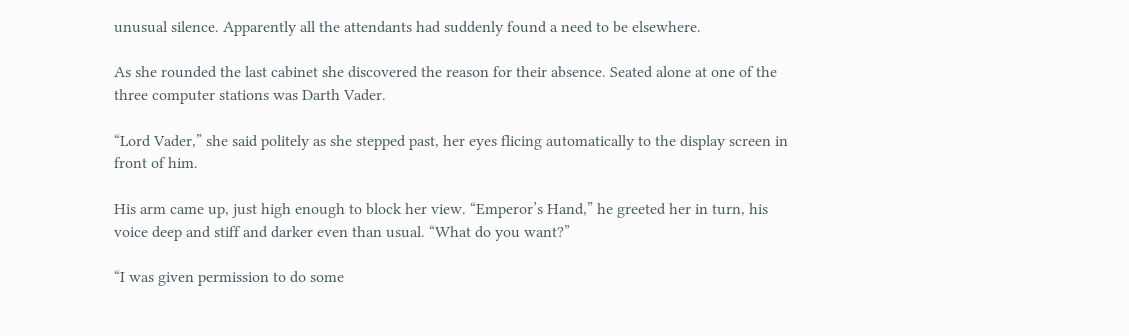unusual silence. Apparently all the attendants had suddenly found a need to be elsewhere.

As she rounded the last cabinet she discovered the reason for their absence. Seated alone at one of the three computer stations was Darth Vader.

“Lord Vader,” she said politely as she stepped past, her eyes flicing automatically to the display screen in front of him.

His arm came up, just high enough to block her view. “Emperor’s Hand,” he greeted her in turn, his voice deep and stiff and darker even than usual. “What do you want?”

“I was given permission to do some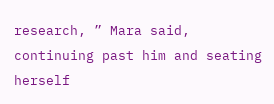research, ” Mara said, continuing past him and seating herself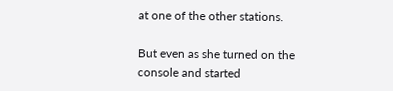at one of the other stations.

But even as she turned on the console and started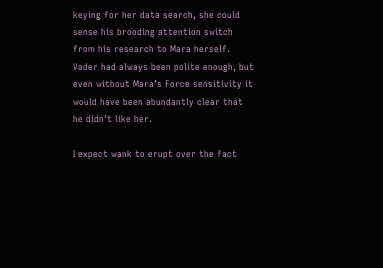keying for her data search, she could sense his brooding attention switch from his research to Mara herself. Vader had always been polite enough, but even without Mara’s Force sensitivity it would have been abundantly clear that he didn’t like her.

I expect wank to erupt over the fact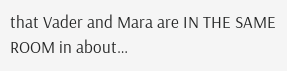that Vader and Mara are IN THE SAME ROOM in about…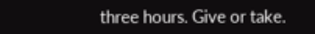three hours. Give or take.